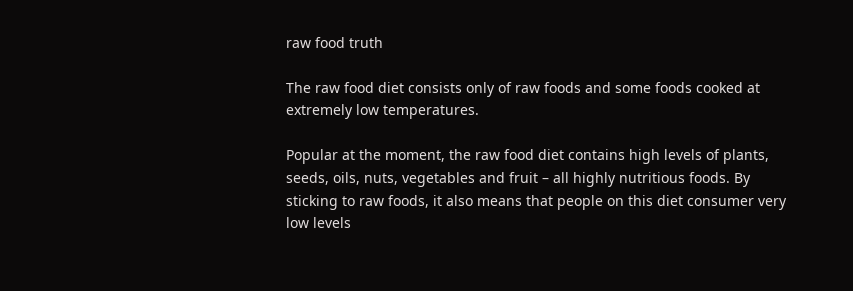raw food truth

The raw food diet consists only of raw foods and some foods cooked at extremely low temperatures.

Popular at the moment, the raw food diet contains high levels of plants, seeds, oils, nuts, vegetables and fruit – all highly nutritious foods. By sticking to raw foods, it also means that people on this diet consumer very low levels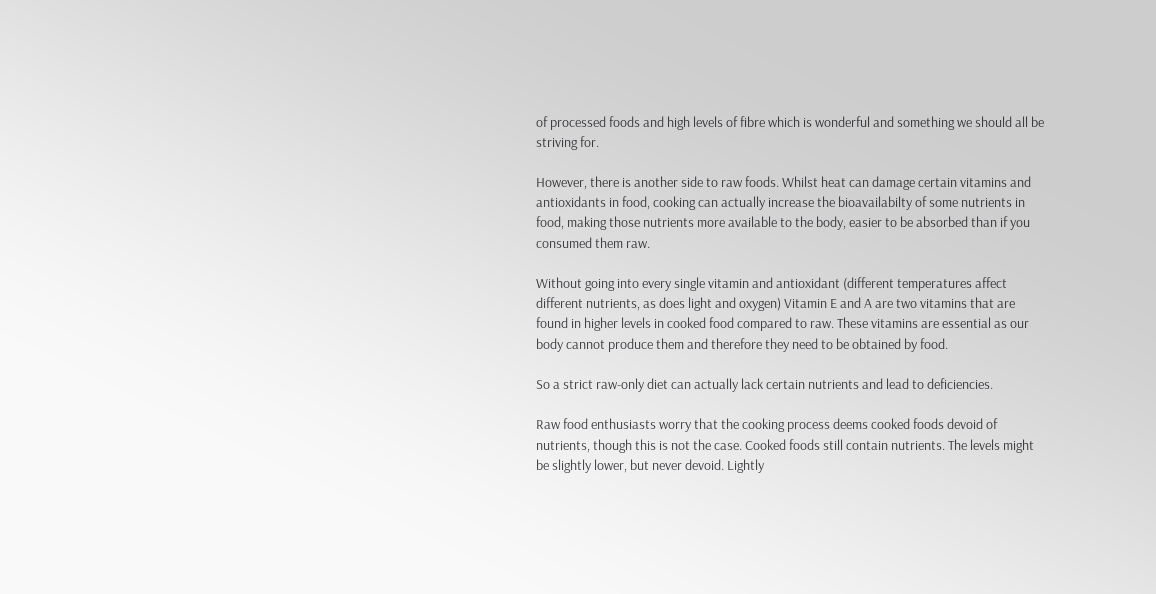of processed foods and high levels of fibre which is wonderful and something we should all be striving for.

However, there is another side to raw foods. Whilst heat can damage certain vitamins and antioxidants in food, cooking can actually increase the bioavailabilty of some nutrients in food, making those nutrients more available to the body, easier to be absorbed than if you consumed them raw.

Without going into every single vitamin and antioxidant (different temperatures affect different nutrients, as does light and oxygen) Vitamin E and A are two vitamins that are found in higher levels in cooked food compared to raw. These vitamins are essential as our body cannot produce them and therefore they need to be obtained by food.

So a strict raw-only diet can actually lack certain nutrients and lead to deficiencies.

Raw food enthusiasts worry that the cooking process deems cooked foods devoid of nutrients, though this is not the case. Cooked foods still contain nutrients. The levels might be slightly lower, but never devoid. Lightly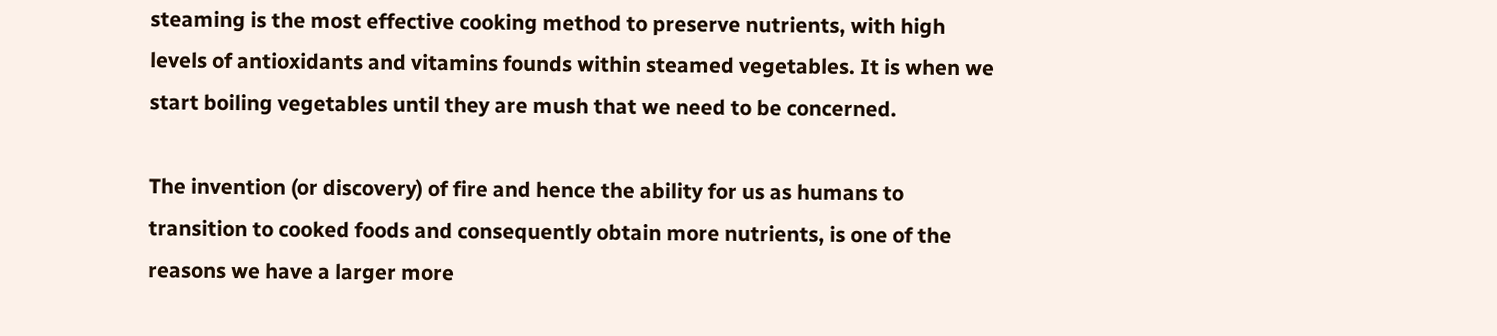steaming is the most effective cooking method to preserve nutrients, with high levels of antioxidants and vitamins founds within steamed vegetables. It is when we start boiling vegetables until they are mush that we need to be concerned.

The invention (or discovery) of fire and hence the ability for us as humans to transition to cooked foods and consequently obtain more nutrients, is one of the reasons we have a larger more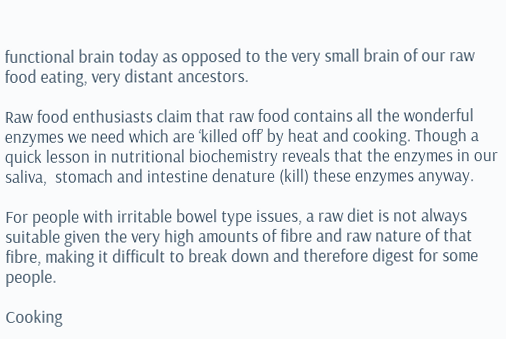functional brain today as opposed to the very small brain of our raw food eating, very distant ancestors.

Raw food enthusiasts claim that raw food contains all the wonderful enzymes we need which are ‘killed off’ by heat and cooking. Though a quick lesson in nutritional biochemistry reveals that the enzymes in our saliva,  stomach and intestine denature (kill) these enzymes anyway.

For people with irritable bowel type issues, a raw diet is not always suitable given the very high amounts of fibre and raw nature of that fibre, making it difficult to break down and therefore digest for some people.

Cooking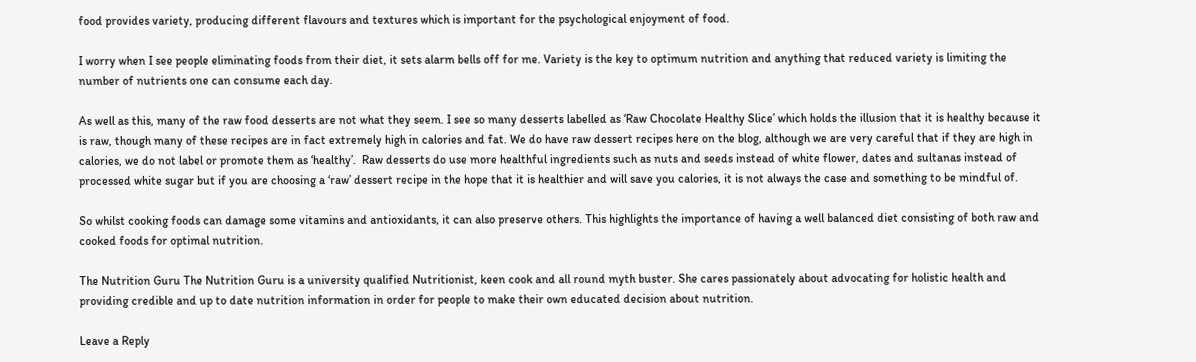food provides variety, producing different flavours and textures which is important for the psychological enjoyment of food.

I worry when I see people eliminating foods from their diet, it sets alarm bells off for me. Variety is the key to optimum nutrition and anything that reduced variety is limiting the number of nutrients one can consume each day.

As well as this, many of the raw food desserts are not what they seem. I see so many desserts labelled as ‘Raw Chocolate Healthy Slice’ which holds the illusion that it is healthy because it is raw, though many of these recipes are in fact extremely high in calories and fat. We do have raw dessert recipes here on the blog, although we are very careful that if they are high in calories, we do not label or promote them as ‘healthy’.  Raw desserts do use more healthful ingredients such as nuts and seeds instead of white flower, dates and sultanas instead of processed white sugar but if you are choosing a ‘raw’ dessert recipe in the hope that it is healthier and will save you calories, it is not always the case and something to be mindful of.

So whilst cooking foods can damage some vitamins and antioxidants, it can also preserve others. This highlights the importance of having a well balanced diet consisting of both raw and cooked foods for optimal nutrition.

The Nutrition Guru The Nutrition Guru is a university qualified Nutritionist, keen cook and all round myth buster. She cares passionately about advocating for holistic health and providing credible and up to date nutrition information in order for people to make their own educated decision about nutrition.

Leave a Reply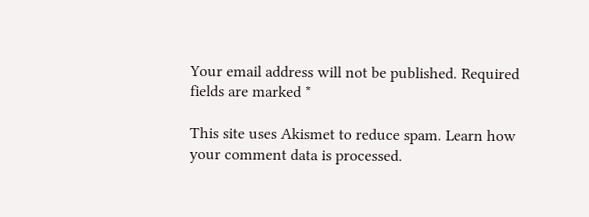Your email address will not be published. Required fields are marked *

This site uses Akismet to reduce spam. Learn how your comment data is processed.